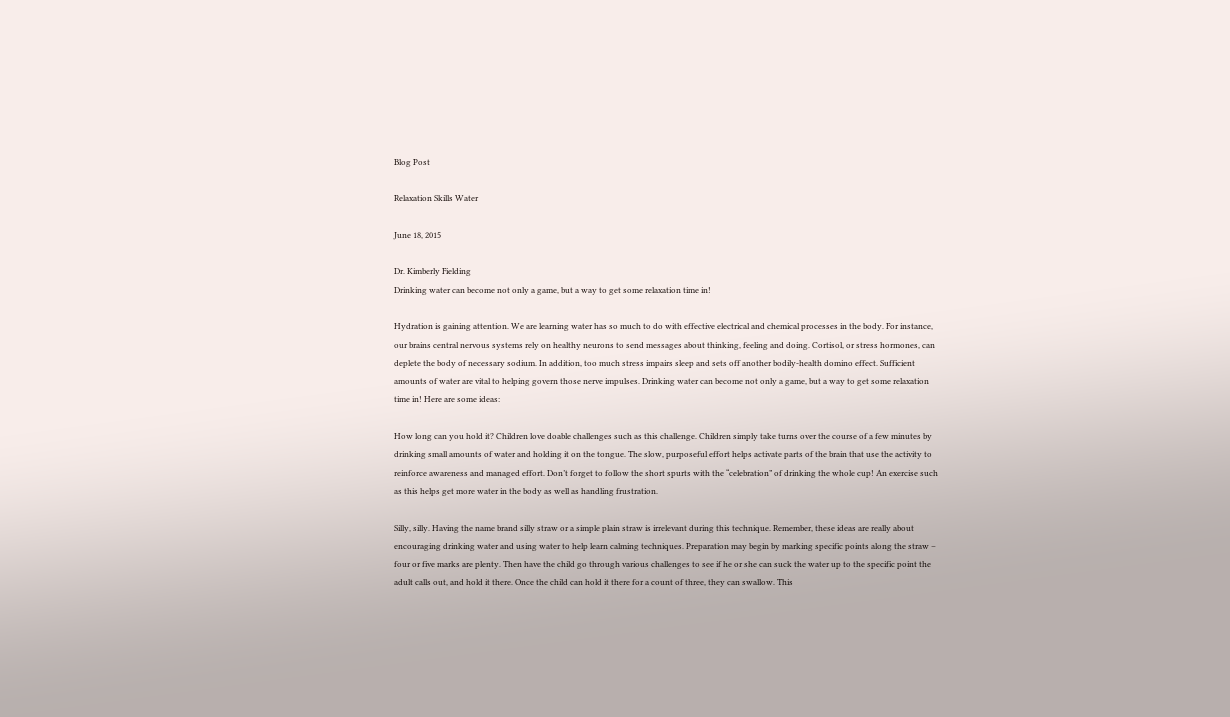Blog Post

Relaxation Skills Water

June 18, 2015

Dr. Kimberly Fielding
Drinking water can become not only a game, but a way to get some relaxation time in!

Hydration is gaining attention. We are learning water has so much to do with effective electrical and chemical processes in the body. For instance, our brains central nervous systems rely on healthy neurons to send messages about thinking, feeling and doing. Cortisol, or stress hormones, can deplete the body of necessary sodium. In addition, too much stress impairs sleep and sets off another bodily-health domino effect. Sufficient amounts of water are vital to helping govern those nerve impulses. Drinking water can become not only a game, but a way to get some relaxation time in! Here are some ideas:

How long can you hold it? Children love doable challenges such as this challenge. Children simply take turns over the course of a few minutes by drinking small amounts of water and holding it on the tongue. The slow, purposeful effort helps activate parts of the brain that use the activity to reinforce awareness and managed effort. Don’t forget to follow the short spurts with the “celebration” of drinking the whole cup! An exercise such as this helps get more water in the body as well as handling frustration.

Silly, silly. Having the name brand silly straw or a simple plain straw is irrelevant during this technique. Remember, these ideas are really about encouraging drinking water and using water to help learn calming techniques. Preparation may begin by marking specific points along the straw – four or five marks are plenty. Then have the child go through various challenges to see if he or she can suck the water up to the specific point the adult calls out, and hold it there. Once the child can hold it there for a count of three, they can swallow. This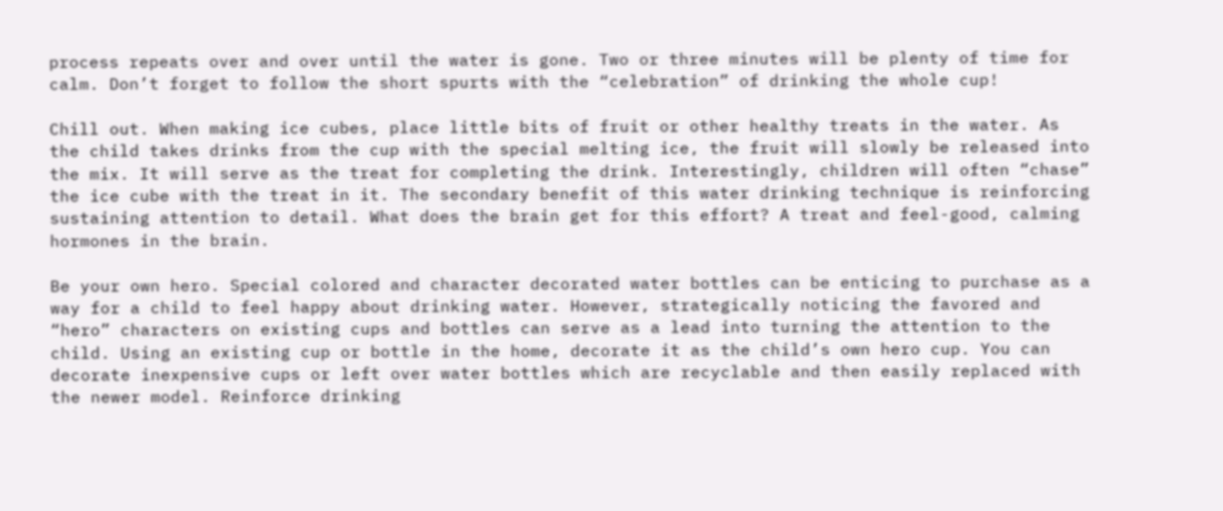process repeats over and over until the water is gone. Two or three minutes will be plenty of time for calm. Don’t forget to follow the short spurts with the “celebration” of drinking the whole cup!

Chill out. When making ice cubes, place little bits of fruit or other healthy treats in the water. As the child takes drinks from the cup with the special melting ice, the fruit will slowly be released into the mix. It will serve as the treat for completing the drink. Interestingly, children will often “chase” the ice cube with the treat in it. The secondary benefit of this water drinking technique is reinforcing sustaining attention to detail. What does the brain get for this effort? A treat and feel-good, calming hormones in the brain.

Be your own hero. Special colored and character decorated water bottles can be enticing to purchase as a way for a child to feel happy about drinking water. However, strategically noticing the favored and “hero” characters on existing cups and bottles can serve as a lead into turning the attention to the child. Using an existing cup or bottle in the home, decorate it as the child’s own hero cup. You can decorate inexpensive cups or left over water bottles which are recyclable and then easily replaced with the newer model. Reinforce drinking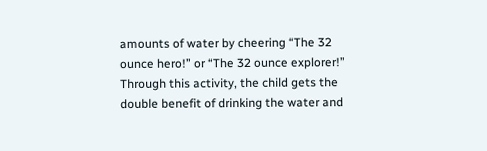amounts of water by cheering “The 32 ounce hero!” or “The 32 ounce explorer!” Through this activity, the child gets the double benefit of drinking the water and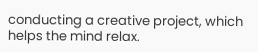conducting a creative project, which helps the mind relax.